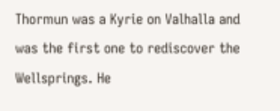Thormun was a Kyrie on Valhalla and was the first one to rediscover the Wellsprings. He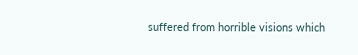suffered from horrible visions which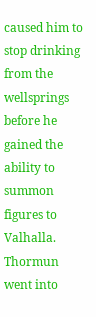caused him to stop drinking from the wellsprings before he gained the ability to summon figures to Valhalla. Thormun went into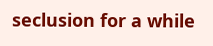seclusion for a while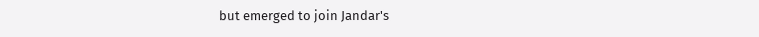but emerged to join Jandar's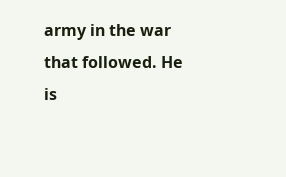army in the war that followed. He is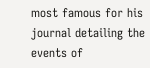most famous for his journal detailing the events of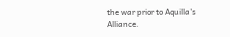the war prior to Aquilla's Alliance.